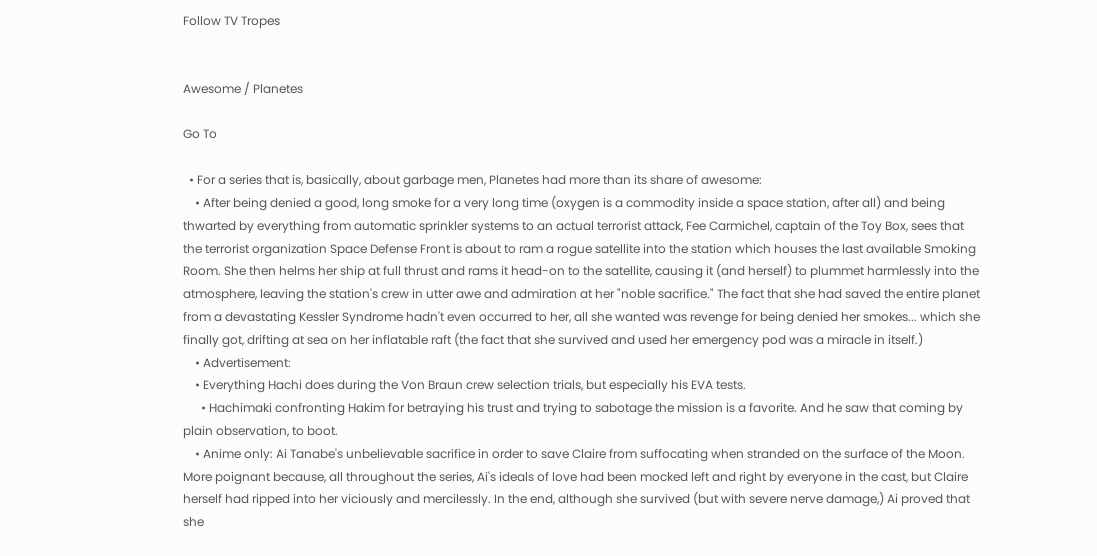Follow TV Tropes


Awesome / Planetes

Go To

  • For a series that is, basically, about garbage men, Planetes had more than its share of awesome:
    • After being denied a good, long smoke for a very long time (oxygen is a commodity inside a space station, after all) and being thwarted by everything from automatic sprinkler systems to an actual terrorist attack, Fee Carmichel, captain of the Toy Box, sees that the terrorist organization Space Defense Front is about to ram a rogue satellite into the station which houses the last available Smoking Room. She then helms her ship at full thrust and rams it head-on to the satellite, causing it (and herself) to plummet harmlessly into the atmosphere, leaving the station's crew in utter awe and admiration at her "noble sacrifice." The fact that she had saved the entire planet from a devastating Kessler Syndrome hadn't even occurred to her, all she wanted was revenge for being denied her smokes... which she finally got, drifting at sea on her inflatable raft (the fact that she survived and used her emergency pod was a miracle in itself.)
    • Advertisement:
    • Everything Hachi does during the Von Braun crew selection trials, but especially his EVA tests.
      • Hachimaki confronting Hakim for betraying his trust and trying to sabotage the mission is a favorite. And he saw that coming by plain observation, to boot.
    • Anime only: Ai Tanabe's unbelievable sacrifice in order to save Claire from suffocating when stranded on the surface of the Moon. More poignant because, all throughout the series, Ai's ideals of love had been mocked left and right by everyone in the cast, but Claire herself had ripped into her viciously and mercilessly. In the end, although she survived (but with severe nerve damage,) Ai proved that she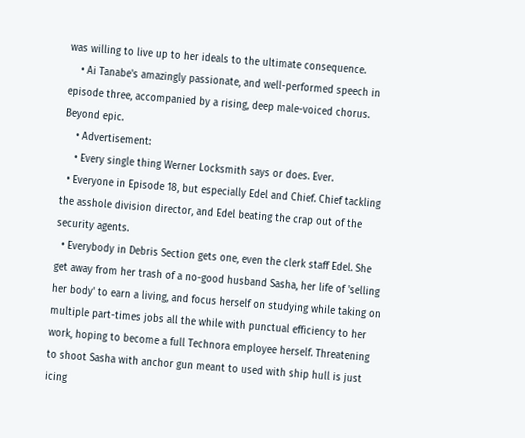was willing to live up to her ideals to the ultimate consequence.
    • Ai Tanabe's amazingly passionate, and well-performed speech in episode three, accompanied by a rising, deep male-voiced chorus. Beyond epic.
    • Advertisement:
    • Every single thing Werner Locksmith says or does. Ever.
  • Everyone in Episode 18, but especially Edel and Chief. Chief tackling the asshole division director, and Edel beating the crap out of the security agents.
  • Everybody in Debris Section gets one, even the clerk staff Edel. She get away from her trash of a no-good husband Sasha, her life of 'selling her body' to earn a living, and focus herself on studying while taking on multiple part-times jobs all the while with punctual efficiency to her work, hoping to become a full Technora employee herself. Threatening to shoot Sasha with anchor gun meant to used with ship hull is just icing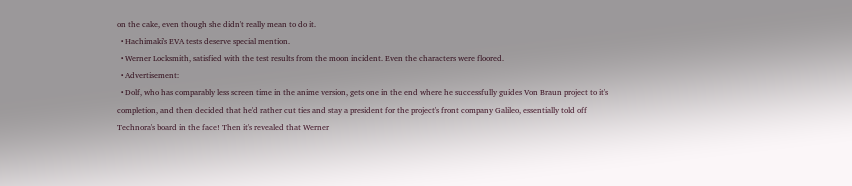on the cake, even though she didn't really mean to do it.
  • Hachimaki's EVA tests deserve special mention.
  • Werner Locksmith, satisfied with the test results from the moon incident. Even the characters were floored.
  • Advertisement:
  • Dolf, who has comparably less screen time in the anime version, gets one in the end where he successfully guides Von Braun project to it's completion, and then decided that he'd rather cut ties and stay a president for the project's front company Galileo, essentially told off Technora's board in the face! Then it's revealed that Werner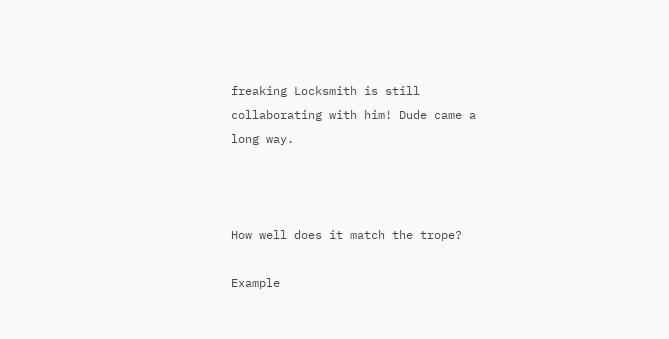freaking Locksmith is still collaborating with him! Dude came a long way.



How well does it match the trope?

Example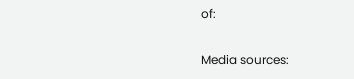of:


Media sources: